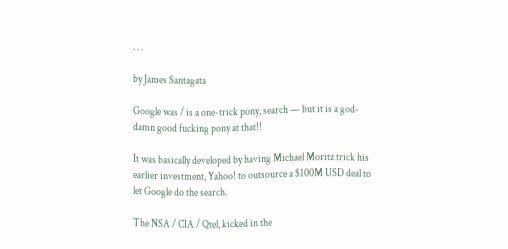. . .

by James Santagata

Google was / is a one-trick pony, search — but it is a god-damn good fucking pony at that!!

It was basically developed by having Michael Moritz trick his earlier investment, Yahoo! to outsource a $100M USD deal to let Google do the search.

The NSA / CIA / Qtel, kicked in the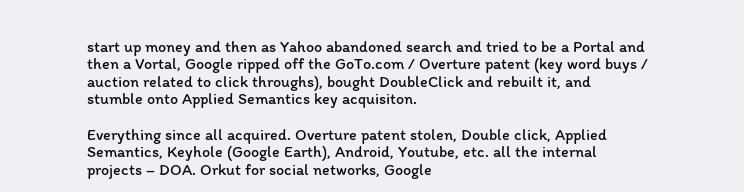start up money and then as Yahoo abandoned search and tried to be a Portal and then a Vortal, Google ripped off the GoTo.com / Overture patent (key word buys / auction related to click throughs), bought DoubleClick and rebuilt it, and stumble onto Applied Semantics key acquisiton.

Everything since all acquired. Overture patent stolen, Double click, Applied Semantics, Keyhole (Google Earth), Android, Youtube, etc. all the internal projects – DOA. Orkut for social networks, Google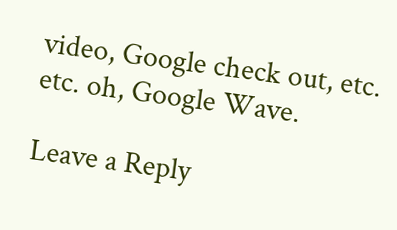video, Google check out, etc. etc. oh, Google Wave.

Leave a Reply